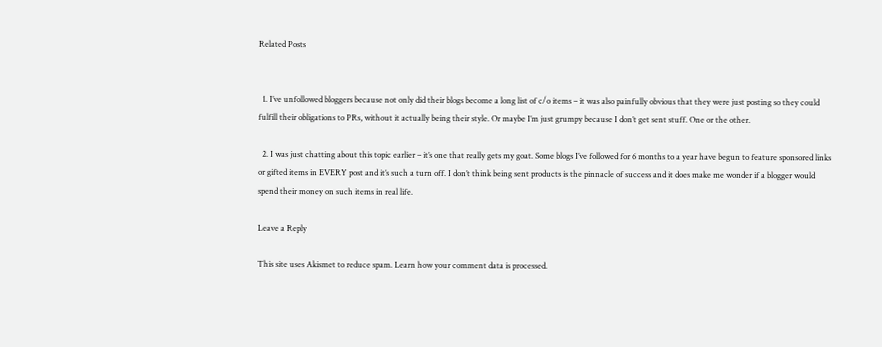Related Posts


  1. I’ve unfollowed bloggers because not only did their blogs become a long list of c/o items – it was also painfully obvious that they were just posting so they could fulfill their obligations to PRs, without it actually being their style. Or maybe I’m just grumpy because I don’t get sent stuff. One or the other.

  2. I was just chatting about this topic earlier – it’s one that really gets my goat. Some blogs I’ve followed for 6 months to a year have begun to feature sponsored links or gifted items in EVERY post and it’s such a turn off. I don’t think being sent products is the pinnacle of success and it does make me wonder if a blogger would spend their money on such items in real life.

Leave a Reply

This site uses Akismet to reduce spam. Learn how your comment data is processed.